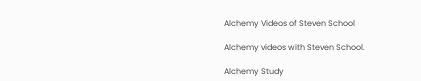Alchemy Videos of Steven School

Alchemy videos with Steven School.

Alchemy Study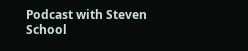Podcast with Steven School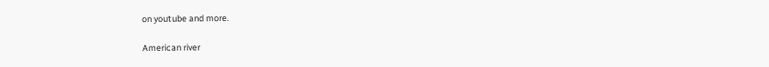on youtube and more.

American river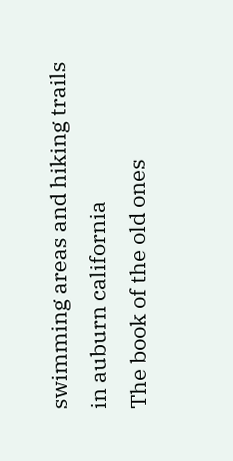swimming areas and hiking trails in auburn california
The book of the old ones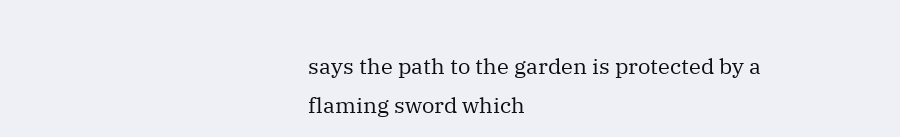says the path to the garden is protected by a flaming sword which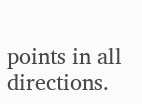points in all directions.